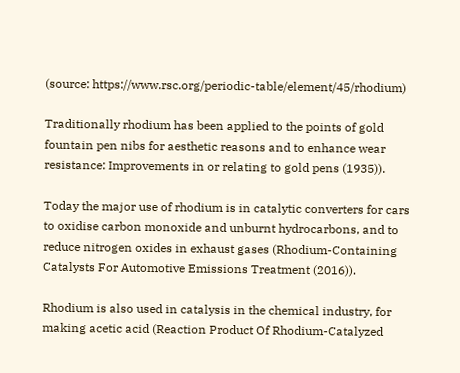(source: https://www.rsc.org/periodic-table/element/45/rhodium)

Traditionally rhodium has been applied to the points of gold fountain pen nibs for aesthetic reasons and to enhance wear resistance: Improvements in or relating to gold pens (1935)).

Today the major use of rhodium is in catalytic converters for cars to oxidise carbon monoxide and unburnt hydrocarbons, and to reduce nitrogen oxides in exhaust gases (Rhodium-Containing Catalysts For Automotive Emissions Treatment (2016)).

Rhodium is also used in catalysis in the chemical industry, for making acetic acid (Reaction Product Of Rhodium-Catalyzed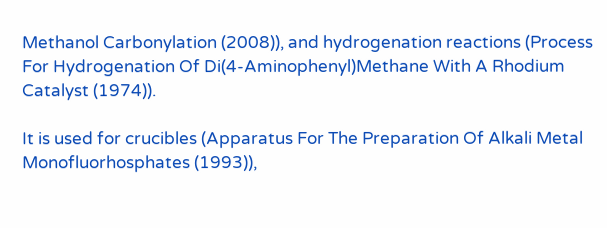Methanol Carbonylation (2008)), and hydrogenation reactions (Process For Hydrogenation Of Di(4-Aminophenyl)Methane With A Rhodium Catalyst (1974)).

It is used for crucibles (Apparatus For The Preparation Of Alkali Metal Monofluorhosphates (1993)),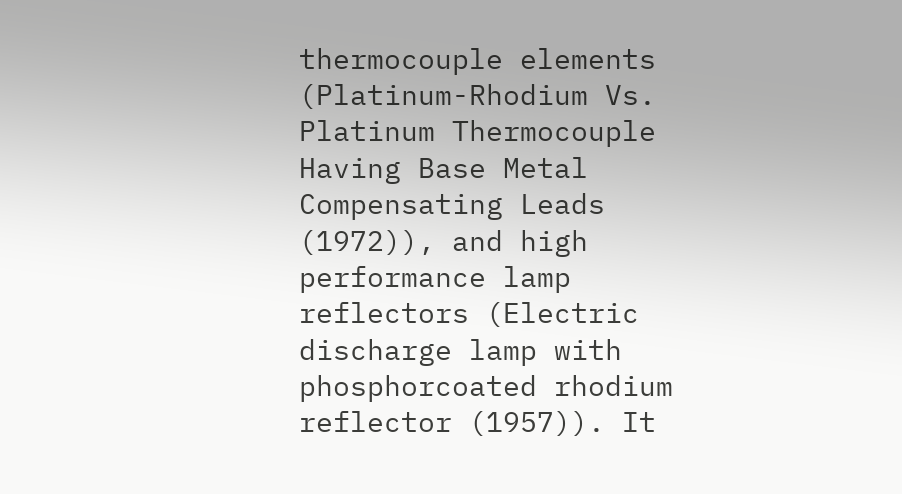thermocouple elements (Platinum-Rhodium Vs. Platinum Thermocouple Having Base Metal Compensating Leads (1972)), and high performance lamp reflectors (Electric discharge lamp with phosphorcoated rhodium reflector (1957)). It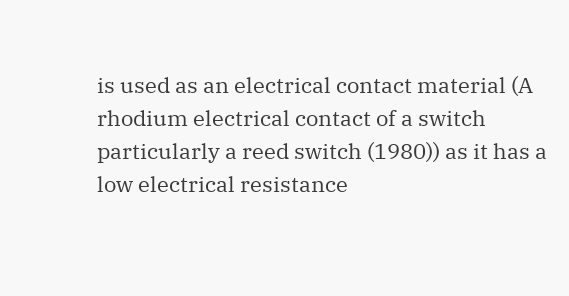is used as an electrical contact material (A rhodium electrical contact of a switch particularly a reed switch (1980)) as it has a low electrical resistance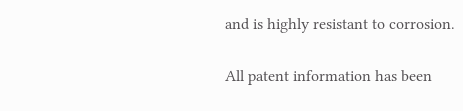and is highly resistant to corrosion.


All patent information has been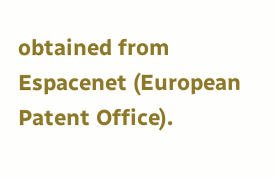obtained from Espacenet (European Patent Office).